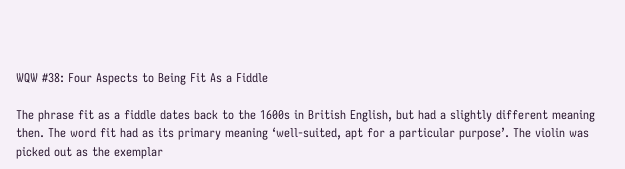WQW #38: Four Aspects to Being Fit As a Fiddle

The phrase fit as a fiddle dates back to the 1600s in British English, but had a slightly different meaning then. The word fit had as its primary meaning ‘well-suited, apt for a particular purpose’. The violin was picked out as the exemplar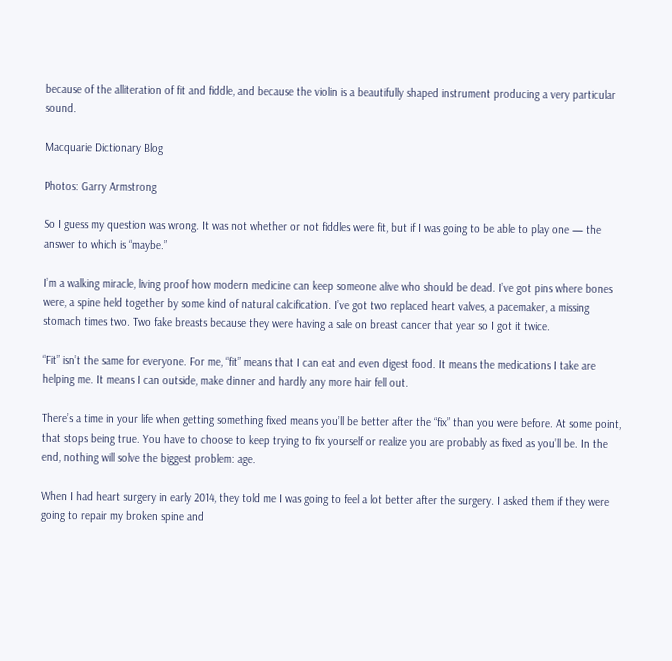because of the alliteration of fit and fiddle, and because the violin is a beautifully shaped instrument producing a very particular sound.

Macquarie Dictionary Blog

Photos: Garry Armstrong

So I guess my question was wrong. It was not whether or not fiddles were fit, but if I was going to be able to play one — the answer to which is “maybe.”

I’m a walking miracle, living proof how modern medicine can keep someone alive who should be dead. I’ve got pins where bones were, a spine held together by some kind of natural calcification. I’ve got two replaced heart valves, a pacemaker, a missing stomach times two. Two fake breasts because they were having a sale on breast cancer that year so I got it twice.

“Fit” isn’t the same for everyone. For me, “fit” means that I can eat and even digest food. It means the medications I take are helping me. It means I can outside, make dinner and hardly any more hair fell out.

There’s a time in your life when getting something fixed means you’ll be better after the “fix” than you were before. At some point, that stops being true. You have to choose to keep trying to fix yourself or realize you are probably as fixed as you’ll be. In the end, nothing will solve the biggest problem: age.

When I had heart surgery in early 2014, they told me I was going to feel a lot better after the surgery. I asked them if they were going to repair my broken spine and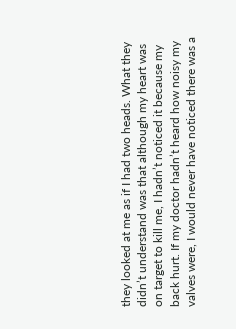they looked at me as if I had two heads. What they didn’t understand was that although my heart was on target to kill me, I hadn’t noticed it because my back hurt. If my doctor hadn’t heard how noisy my valves were, I would never have noticed there was a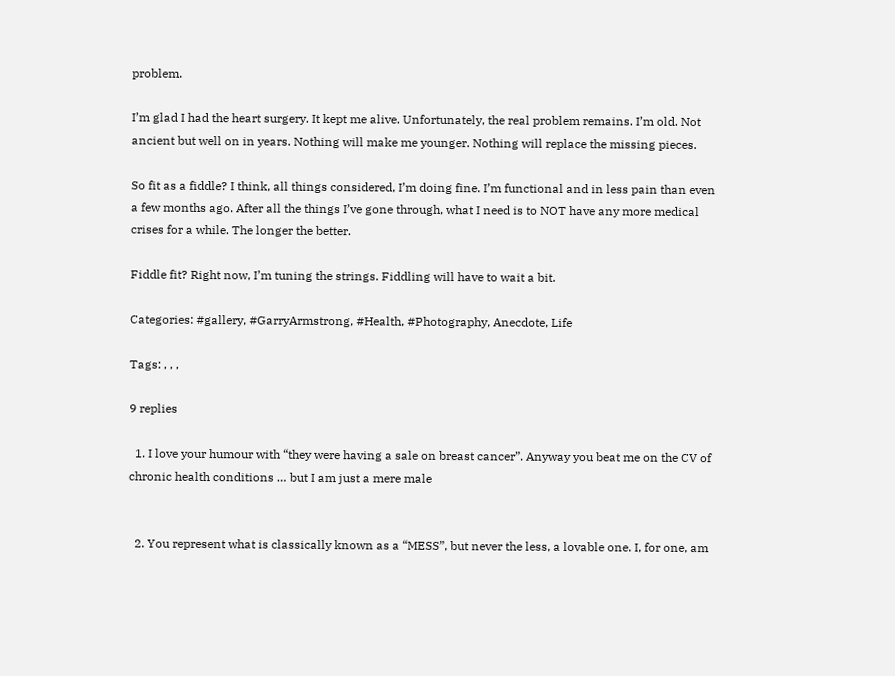problem.

I’m glad I had the heart surgery. It kept me alive. Unfortunately, the real problem remains. I’m old. Not ancient but well on in years. Nothing will make me younger. Nothing will replace the missing pieces.

So fit as a fiddle? I think, all things considered, I’m doing fine. I’m functional and in less pain than even a few months ago. After all the things I’ve gone through, what I need is to NOT have any more medical crises for a while. The longer the better.

Fiddle fit? Right now, I’m tuning the strings. Fiddling will have to wait a bit.

Categories: #gallery, #GarryArmstrong, #Health, #Photography, Anecdote, Life

Tags: , , ,

9 replies

  1. I love your humour with “they were having a sale on breast cancer”. Anyway you beat me on the CV of chronic health conditions … but I am just a mere male


  2. You represent what is classically known as a “MESS”, but never the less, a lovable one. I, for one, am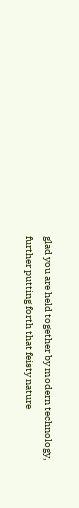glad you are held together by modern technology, further putting forth that feisty nature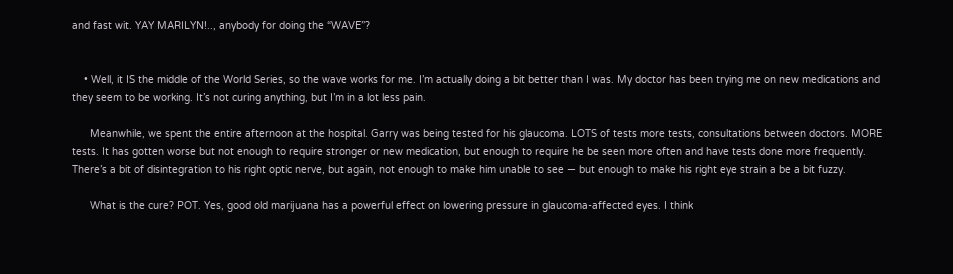and fast wit. YAY MARILYN!.., anybody for doing the “WAVE”?


    • Well, it IS the middle of the World Series, so the wave works for me. I’m actually doing a bit better than I was. My doctor has been trying me on new medications and they seem to be working. It’s not curing anything, but I’m in a lot less pain.

      Meanwhile, we spent the entire afternoon at the hospital. Garry was being tested for his glaucoma. LOTS of tests more tests, consultations between doctors. MORE tests. It has gotten worse but not enough to require stronger or new medication, but enough to require he be seen more often and have tests done more frequently. There’s a bit of disintegration to his right optic nerve, but again, not enough to make him unable to see — but enough to make his right eye strain a be a bit fuzzy.

      What is the cure? POT. Yes, good old marijuana has a powerful effect on lowering pressure in glaucoma-affected eyes. I think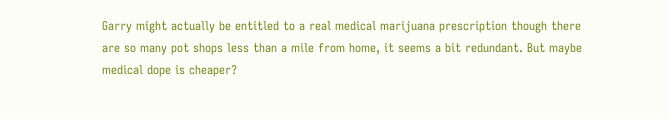Garry might actually be entitled to a real medical marijuana prescription though there are so many pot shops less than a mile from home, it seems a bit redundant. But maybe medical dope is cheaper?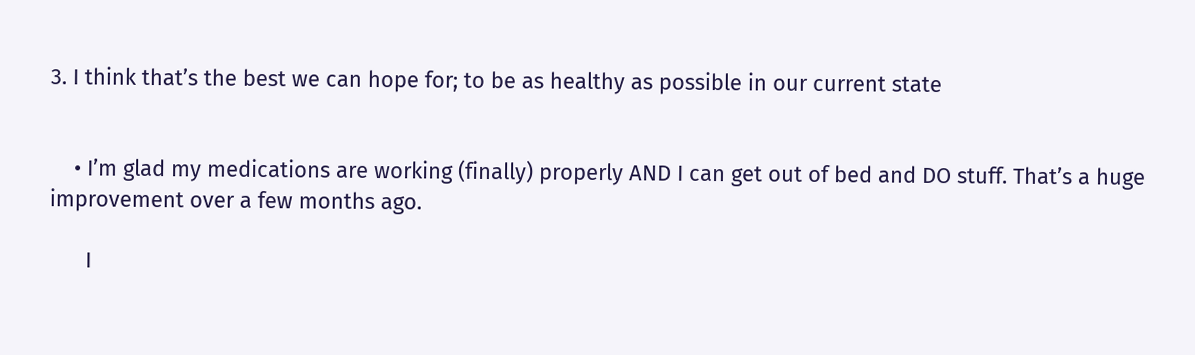3. I think that’s the best we can hope for; to be as healthy as possible in our current state


    • I’m glad my medications are working (finally) properly AND I can get out of bed and DO stuff. That’s a huge improvement over a few months ago.

      I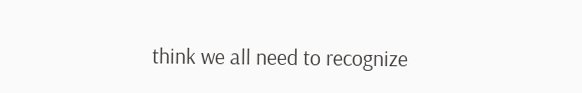think we all need to recognize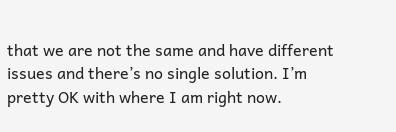that we are not the same and have different issues and there’s no single solution. I’m pretty OK with where I am right now.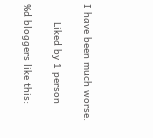I have been much worse.

      Liked by 1 person

%d bloggers like this: